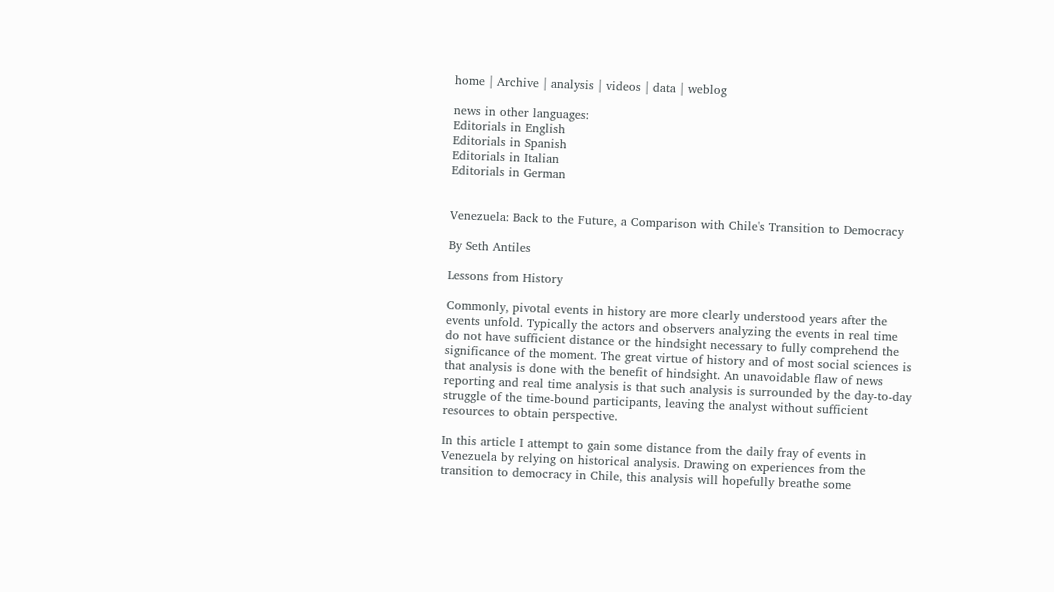home | Archive | analysis | videos | data | weblog

news in other languages:
Editorials in English
Editorials in Spanish
Editorials in Italian
Editorials in German


Venezuela: Back to the Future, a Comparison with Chile's Transition to Democracy

By Seth Antiles

Lessons from History

Commonly, pivotal events in history are more clearly understood years after the events unfold. Typically the actors and observers analyzing the events in real time do not have sufficient distance or the hindsight necessary to fully comprehend the significance of the moment. The great virtue of history and of most social sciences is that analysis is done with the benefit of hindsight. An unavoidable flaw of news reporting and real time analysis is that such analysis is surrounded by the day-to-day struggle of the time-bound participants, leaving the analyst without sufficient resources to obtain perspective.

In this article I attempt to gain some distance from the daily fray of events in Venezuela by relying on historical analysis. Drawing on experiences from the transition to democracy in Chile, this analysis will hopefully breathe some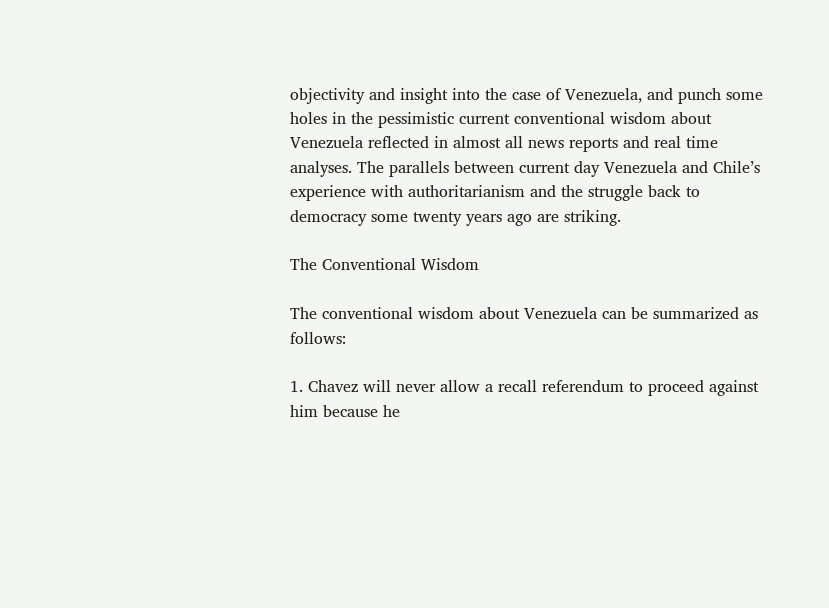objectivity and insight into the case of Venezuela, and punch some holes in the pessimistic current conventional wisdom about Venezuela reflected in almost all news reports and real time analyses. The parallels between current day Venezuela and Chile’s experience with authoritarianism and the struggle back to democracy some twenty years ago are striking.

The Conventional Wisdom

The conventional wisdom about Venezuela can be summarized as follows:

1. Chavez will never allow a recall referendum to proceed against him because he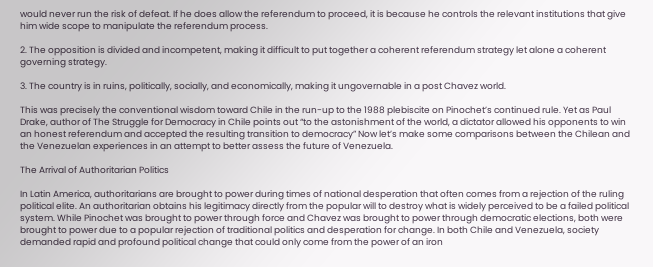would never run the risk of defeat. If he does allow the referendum to proceed, it is because he controls the relevant institutions that give him wide scope to manipulate the referendum process.

2. The opposition is divided and incompetent, making it difficult to put together a coherent referendum strategy let alone a coherent governing strategy.

3. The country is in ruins, politically, socially, and economically, making it ungovernable in a post Chavez world.

This was precisely the conventional wisdom toward Chile in the run-up to the 1988 plebiscite on Pinochet’s continued rule. Yet as Paul Drake, author of The Struggle for Democracy in Chile points out “to the astonishment of the world, a dictator allowed his opponents to win an honest referendum and accepted the resulting transition to democracy” Now let’s make some comparisons between the Chilean and the Venezuelan experiences in an attempt to better assess the future of Venezuela.

The Arrival of Authoritarian Politics

In Latin America, authoritarians are brought to power during times of national desperation that often comes from a rejection of the ruling political elite. An authoritarian obtains his legitimacy directly from the popular will to destroy what is widely perceived to be a failed political system. While Pinochet was brought to power through force and Chavez was brought to power through democratic elections, both were brought to power due to a popular rejection of traditional politics and desperation for change. In both Chile and Venezuela, society demanded rapid and profound political change that could only come from the power of an iron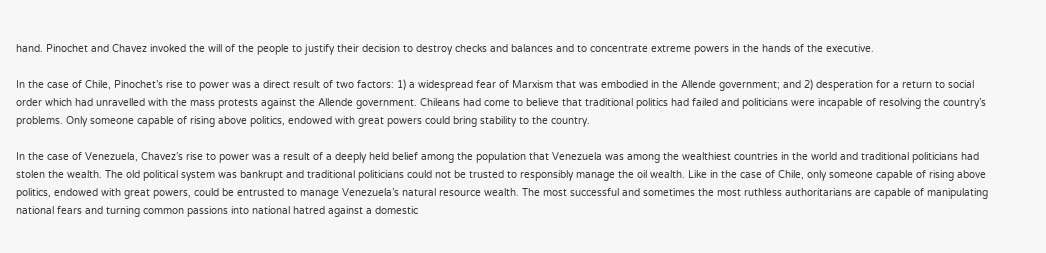hand. Pinochet and Chavez invoked the will of the people to justify their decision to destroy checks and balances and to concentrate extreme powers in the hands of the executive.

In the case of Chile, Pinochet’s rise to power was a direct result of two factors: 1) a widespread fear of Marxism that was embodied in the Allende government; and 2) desperation for a return to social order which had unravelled with the mass protests against the Allende government. Chileans had come to believe that traditional politics had failed and politicians were incapable of resolving the country’s problems. Only someone capable of rising above politics, endowed with great powers could bring stability to the country.

In the case of Venezuela, Chavez’s rise to power was a result of a deeply held belief among the population that Venezuela was among the wealthiest countries in the world and traditional politicians had stolen the wealth. The old political system was bankrupt and traditional politicians could not be trusted to responsibly manage the oil wealth. Like in the case of Chile, only someone capable of rising above politics, endowed with great powers, could be entrusted to manage Venezuela’s natural resource wealth. The most successful and sometimes the most ruthless authoritarians are capable of manipulating national fears and turning common passions into national hatred against a domestic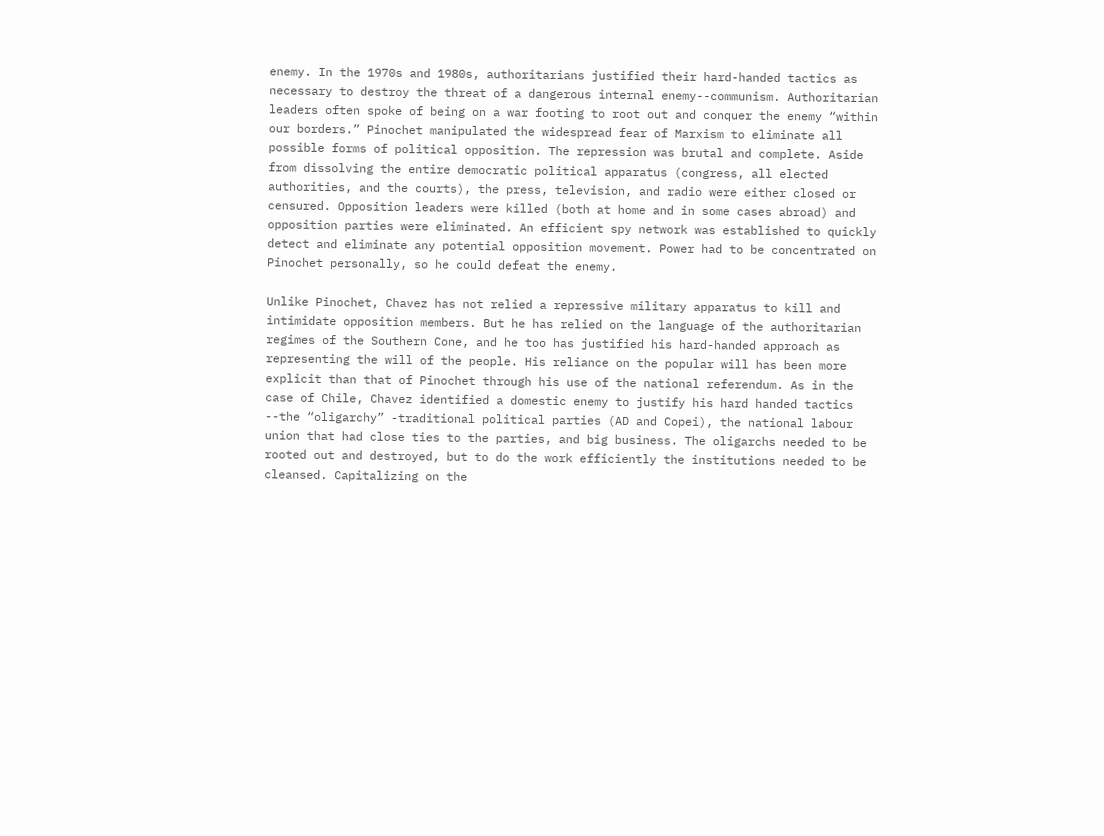enemy. In the 1970s and 1980s, authoritarians justified their hard-handed tactics as necessary to destroy the threat of a dangerous internal enemy--communism. Authoritarian leaders often spoke of being on a war footing to root out and conquer the enemy “within our borders.” Pinochet manipulated the widespread fear of Marxism to eliminate all possible forms of political opposition. The repression was brutal and complete. Aside from dissolving the entire democratic political apparatus (congress, all elected authorities, and the courts), the press, television, and radio were either closed or censured. Opposition leaders were killed (both at home and in some cases abroad) and opposition parties were eliminated. An efficient spy network was established to quickly detect and eliminate any potential opposition movement. Power had to be concentrated on Pinochet personally, so he could defeat the enemy.

Unlike Pinochet, Chavez has not relied a repressive military apparatus to kill and intimidate opposition members. But he has relied on the language of the authoritarian regimes of the Southern Cone, and he too has justified his hard-handed approach as representing the will of the people. His reliance on the popular will has been more explicit than that of Pinochet through his use of the national referendum. As in the case of Chile, Chavez identified a domestic enemy to justify his hard handed tactics --the “oligarchy” -traditional political parties (AD and Copei), the national labour union that had close ties to the parties, and big business. The oligarchs needed to be rooted out and destroyed, but to do the work efficiently the institutions needed to be cleansed. Capitalizing on the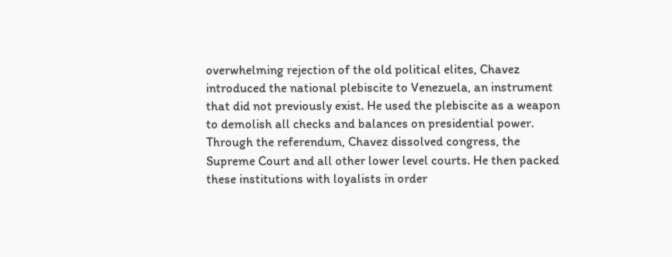overwhelming rejection of the old political elites, Chavez introduced the national plebiscite to Venezuela, an instrument that did not previously exist. He used the plebiscite as a weapon to demolish all checks and balances on presidential power. Through the referendum, Chavez dissolved congress, the Supreme Court and all other lower level courts. He then packed these institutions with loyalists in order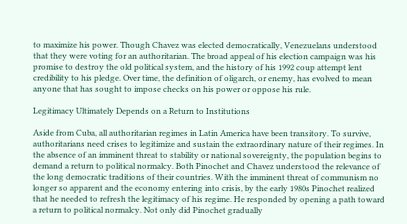to maximize his power. Though Chavez was elected democratically, Venezuelans understood that they were voting for an authoritarian. The broad appeal of his election campaign was his promise to destroy the old political system, and the history of his 1992 coup attempt lent credibility to his pledge. Over time, the definition of oligarch, or enemy, has evolved to mean anyone that has sought to impose checks on his power or oppose his rule.

Legitimacy Ultimately Depends on a Return to Institutions

Aside from Cuba, all authoritarian regimes in Latin America have been transitory. To survive, authoritarians need crises to legitimize and sustain the extraordinary nature of their regimes. In the absence of an imminent threat to stability or national sovereignty, the population begins to demand a return to political normalcy. Both Pinochet and Chavez understood the relevance of the long democratic traditions of their countries. With the imminent threat of communism no longer so apparent and the economy entering into crisis, by the early 1980s Pinochet realized that he needed to refresh the legitimacy of his regime. He responded by opening a path toward a return to political normalcy. Not only did Pinochet gradually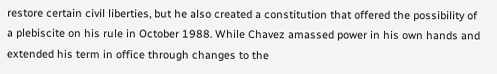restore certain civil liberties, but he also created a constitution that offered the possibility of a plebiscite on his rule in October 1988. While Chavez amassed power in his own hands and extended his term in office through changes to the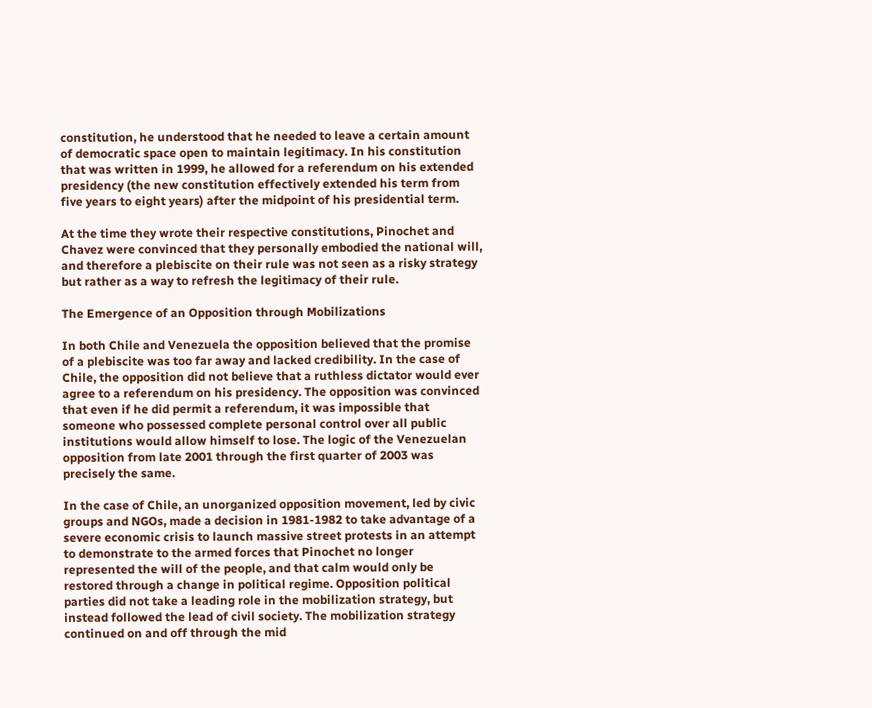constitution, he understood that he needed to leave a certain amount of democratic space open to maintain legitimacy. In his constitution that was written in 1999, he allowed for a referendum on his extended presidency (the new constitution effectively extended his term from five years to eight years) after the midpoint of his presidential term.

At the time they wrote their respective constitutions, Pinochet and Chavez were convinced that they personally embodied the national will, and therefore a plebiscite on their rule was not seen as a risky strategy but rather as a way to refresh the legitimacy of their rule.

The Emergence of an Opposition through Mobilizations

In both Chile and Venezuela the opposition believed that the promise of a plebiscite was too far away and lacked credibility. In the case of Chile, the opposition did not believe that a ruthless dictator would ever agree to a referendum on his presidency. The opposition was convinced that even if he did permit a referendum, it was impossible that someone who possessed complete personal control over all public institutions would allow himself to lose. The logic of the Venezuelan opposition from late 2001 through the first quarter of 2003 was precisely the same.

In the case of Chile, an unorganized opposition movement, led by civic groups and NGOs, made a decision in 1981-1982 to take advantage of a severe economic crisis to launch massive street protests in an attempt to demonstrate to the armed forces that Pinochet no longer represented the will of the people, and that calm would only be restored through a change in political regime. Opposition political parties did not take a leading role in the mobilization strategy, but instead followed the lead of civil society. The mobilization strategy continued on and off through the mid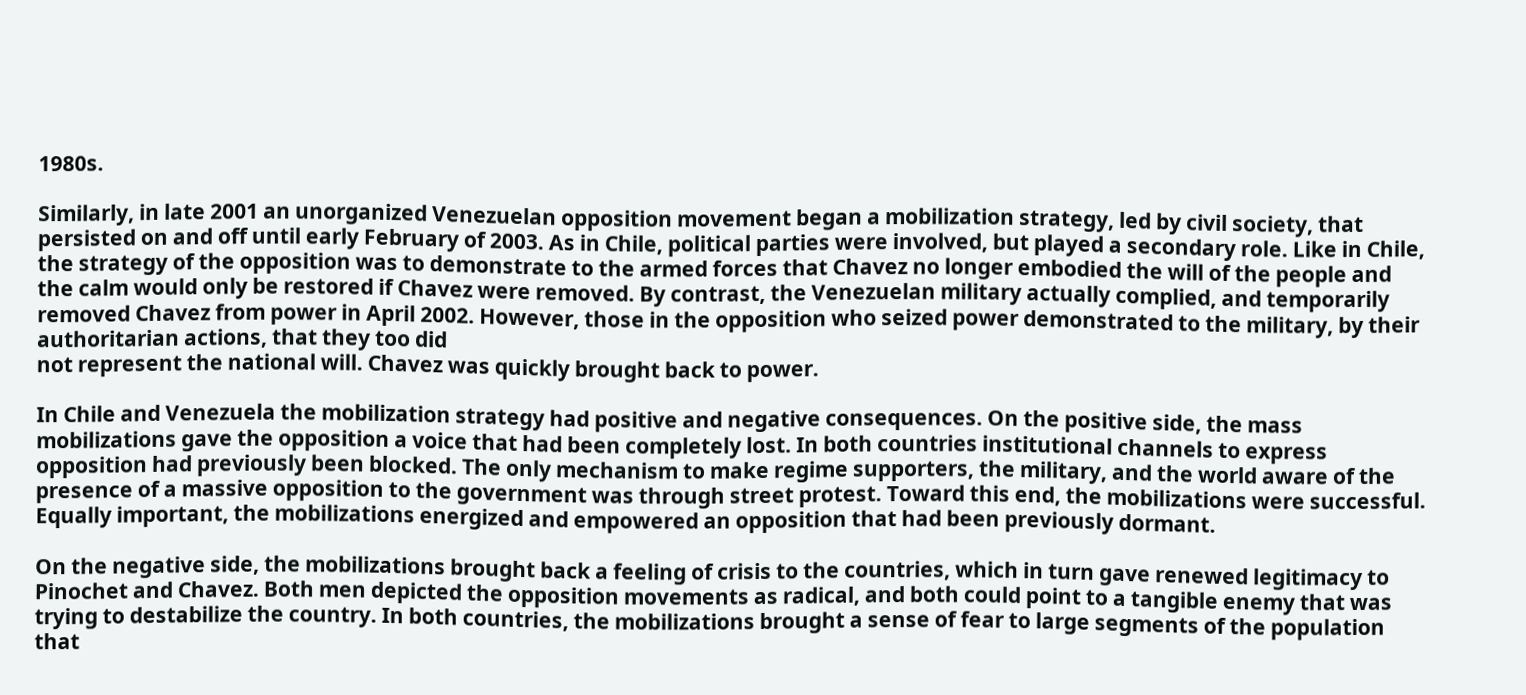1980s.

Similarly, in late 2001 an unorganized Venezuelan opposition movement began a mobilization strategy, led by civil society, that persisted on and off until early February of 2003. As in Chile, political parties were involved, but played a secondary role. Like in Chile, the strategy of the opposition was to demonstrate to the armed forces that Chavez no longer embodied the will of the people and the calm would only be restored if Chavez were removed. By contrast, the Venezuelan military actually complied, and temporarily removed Chavez from power in April 2002. However, those in the opposition who seized power demonstrated to the military, by their authoritarian actions, that they too did
not represent the national will. Chavez was quickly brought back to power.

In Chile and Venezuela the mobilization strategy had positive and negative consequences. On the positive side, the mass mobilizations gave the opposition a voice that had been completely lost. In both countries institutional channels to express opposition had previously been blocked. The only mechanism to make regime supporters, the military, and the world aware of the presence of a massive opposition to the government was through street protest. Toward this end, the mobilizations were successful. Equally important, the mobilizations energized and empowered an opposition that had been previously dormant.

On the negative side, the mobilizations brought back a feeling of crisis to the countries, which in turn gave renewed legitimacy to Pinochet and Chavez. Both men depicted the opposition movements as radical, and both could point to a tangible enemy that was trying to destabilize the country. In both countries, the mobilizations brought a sense of fear to large segments of the population that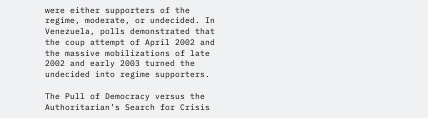were either supporters of the regime, moderate, or undecided. In Venezuela, polls demonstrated that the coup attempt of April 2002 and the massive mobilizations of late 2002 and early 2003 turned the undecided into regime supporters.

The Pull of Democracy versus the Authoritarian’s Search for Crisis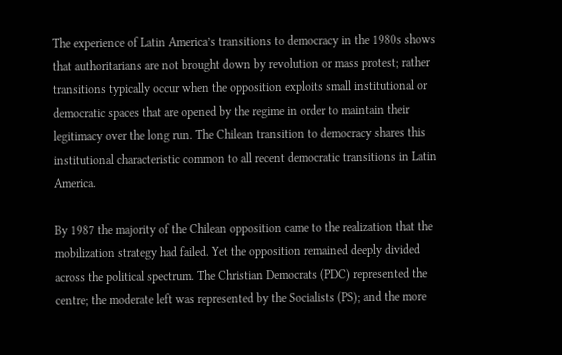The experience of Latin America’s transitions to democracy in the 1980s shows that authoritarians are not brought down by revolution or mass protest; rather transitions typically occur when the opposition exploits small institutional or democratic spaces that are opened by the regime in order to maintain their legitimacy over the long run. The Chilean transition to democracy shares this institutional characteristic common to all recent democratic transitions in Latin America.

By 1987 the majority of the Chilean opposition came to the realization that the mobilization strategy had failed. Yet the opposition remained deeply divided across the political spectrum. The Christian Democrats (PDC) represented the centre; the moderate left was represented by the Socialists (PS); and the more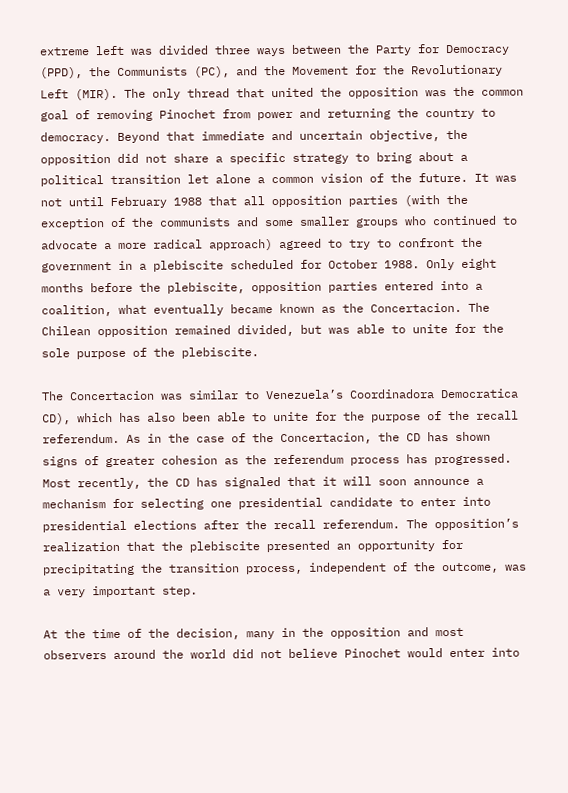extreme left was divided three ways between the Party for Democracy (PPD), the Communists (PC), and the Movement for the Revolutionary Left (MIR). The only thread that united the opposition was the common goal of removing Pinochet from power and returning the country to democracy. Beyond that immediate and uncertain objective, the opposition did not share a specific strategy to bring about a political transition let alone a common vision of the future. It was not until February 1988 that all opposition parties (with the exception of the communists and some smaller groups who continued to advocate a more radical approach) agreed to try to confront the government in a plebiscite scheduled for October 1988. Only eight months before the plebiscite, opposition parties entered into a coalition, what eventually became known as the Concertacion. The Chilean opposition remained divided, but was able to unite for the sole purpose of the plebiscite.

The Concertacion was similar to Venezuela’s Coordinadora Democratica CD), which has also been able to unite for the purpose of the recall referendum. As in the case of the Concertacion, the CD has shown signs of greater cohesion as the referendum process has progressed. Most recently, the CD has signaled that it will soon announce a mechanism for selecting one presidential candidate to enter into presidential elections after the recall referendum. The opposition’s realization that the plebiscite presented an opportunity for precipitating the transition process, independent of the outcome, was a very important step.

At the time of the decision, many in the opposition and most observers around the world did not believe Pinochet would enter into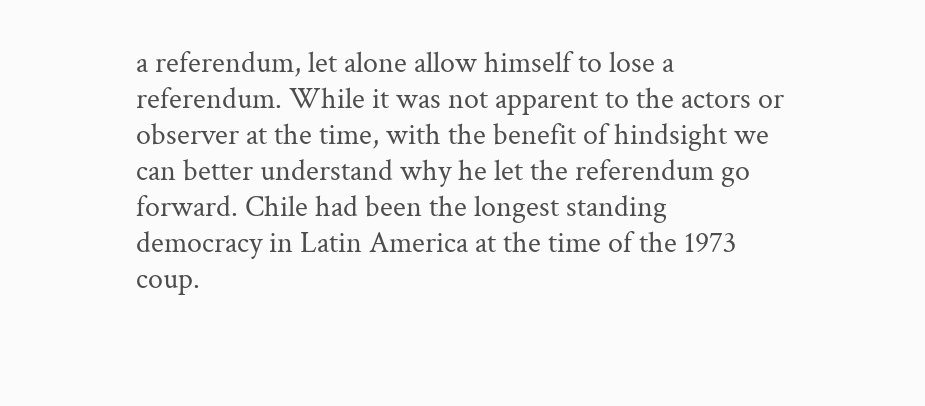a referendum, let alone allow himself to lose a referendum. While it was not apparent to the actors or observer at the time, with the benefit of hindsight we can better understand why he let the referendum go forward. Chile had been the longest standing democracy in Latin America at the time of the 1973 coup.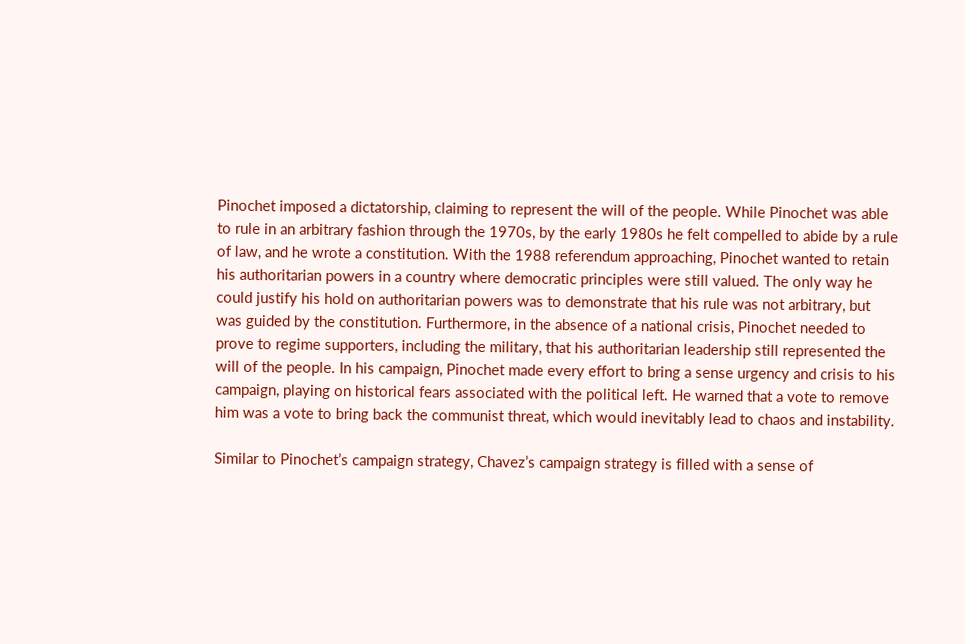Pinochet imposed a dictatorship, claiming to represent the will of the people. While Pinochet was able to rule in an arbitrary fashion through the 1970s, by the early 1980s he felt compelled to abide by a rule of law, and he wrote a constitution. With the 1988 referendum approaching, Pinochet wanted to retain his authoritarian powers in a country where democratic principles were still valued. The only way he could justify his hold on authoritarian powers was to demonstrate that his rule was not arbitrary, but was guided by the constitution. Furthermore, in the absence of a national crisis, Pinochet needed to prove to regime supporters, including the military, that his authoritarian leadership still represented the will of the people. In his campaign, Pinochet made every effort to bring a sense urgency and crisis to his campaign, playing on historical fears associated with the political left. He warned that a vote to remove him was a vote to bring back the communist threat, which would inevitably lead to chaos and instability.

Similar to Pinochet’s campaign strategy, Chavez’s campaign strategy is filled with a sense of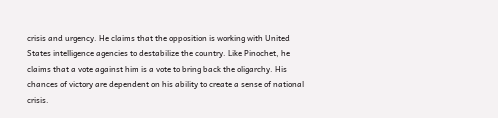crisis and urgency. He claims that the opposition is working with United States intelligence agencies to destabilize the country. Like Pinochet, he claims that a vote against him is a vote to bring back the oligarchy. His chances of victory are dependent on his ability to create a sense of national crisis.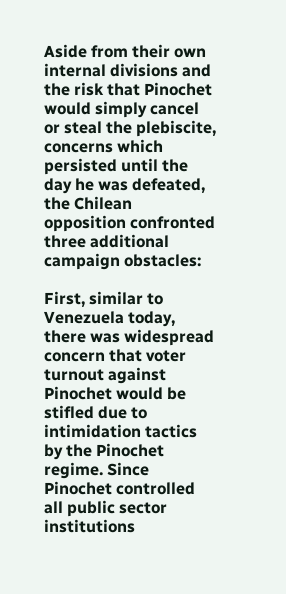Aside from their own internal divisions and the risk that Pinochet would simply cancel or steal the plebiscite, concerns which persisted until the day he was defeated, the Chilean opposition confronted three additional campaign obstacles:

First, similar to Venezuela today, there was widespread concern that voter turnout against Pinochet would be stifled due to intimidation tactics by the Pinochet regime. Since Pinochet controlled all public sector institutions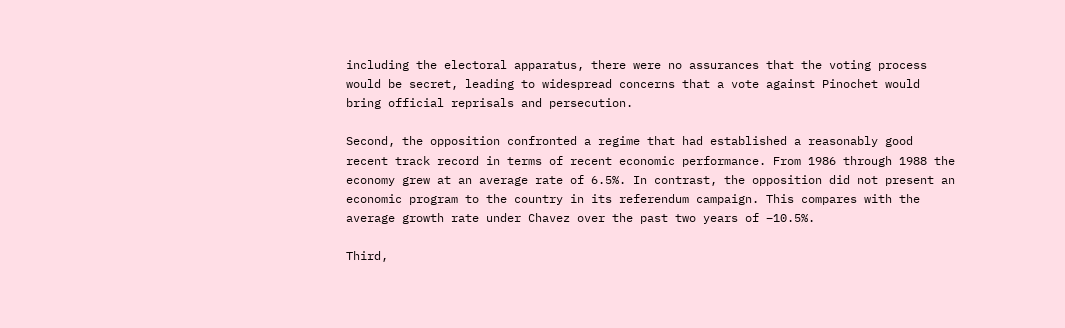including the electoral apparatus, there were no assurances that the voting process would be secret, leading to widespread concerns that a vote against Pinochet would bring official reprisals and persecution.

Second, the opposition confronted a regime that had established a reasonably good recent track record in terms of recent economic performance. From 1986 through 1988 the economy grew at an average rate of 6.5%. In contrast, the opposition did not present an economic program to the country in its referendum campaign. This compares with the average growth rate under Chavez over the past two years of –10.5%.

Third,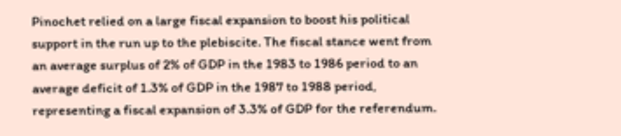Pinochet relied on a large fiscal expansion to boost his political support in the run up to the plebiscite. The fiscal stance went from an average surplus of 2% of GDP in the 1983 to 1986 period to an average deficit of 1.3% of GDP in the 1987 to 1988 period, representing a fiscal expansion of 3.3% of GDP for the referendum.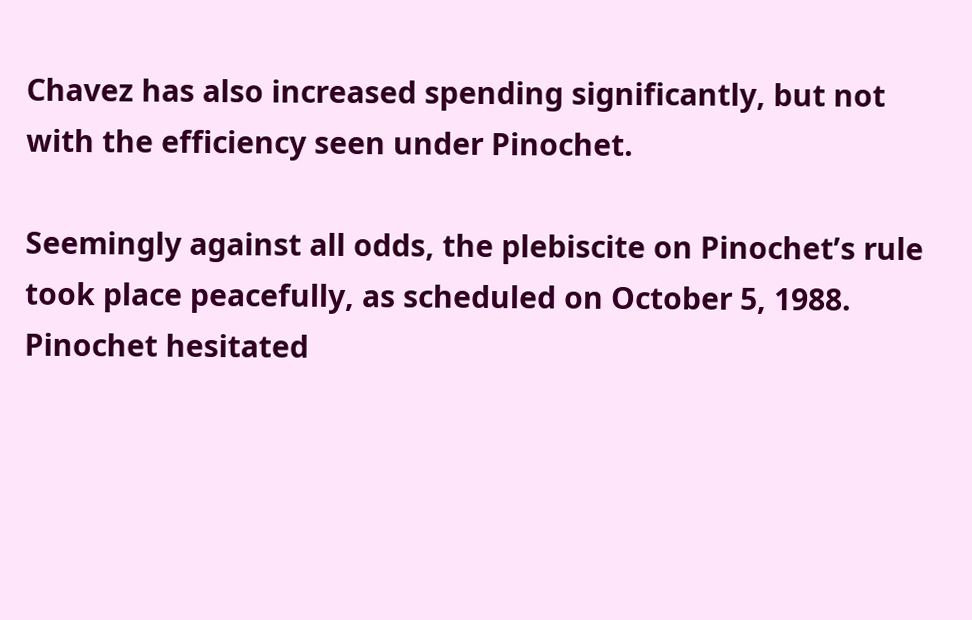Chavez has also increased spending significantly, but not with the efficiency seen under Pinochet.

Seemingly against all odds, the plebiscite on Pinochet’s rule took place peacefully, as scheduled on October 5, 1988. Pinochet hesitated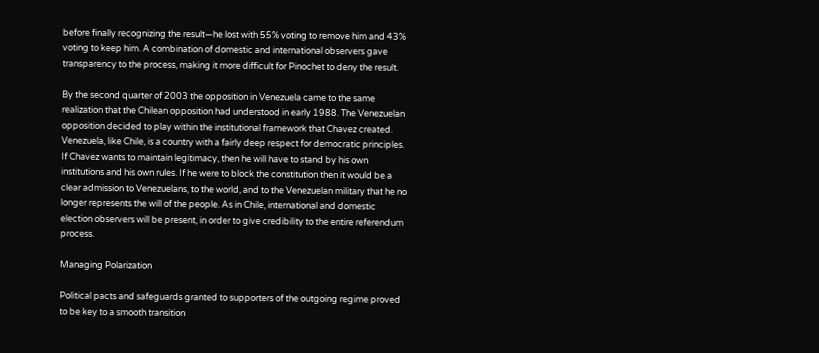before finally recognizing the result—he lost with 55% voting to remove him and 43% voting to keep him. A combination of domestic and international observers gave transparency to the process, making it more difficult for Pinochet to deny the result.

By the second quarter of 2003 the opposition in Venezuela came to the same realization that the Chilean opposition had understood in early 1988. The Venezuelan opposition decided to play within the institutional framework that Chavez created. Venezuela, like Chile, is a country with a fairly deep respect for democratic principles. If Chavez wants to maintain legitimacy, then he will have to stand by his own institutions and his own rules. If he were to block the constitution then it would be a clear admission to Venezuelans, to the world, and to the Venezuelan military that he no longer represents the will of the people. As in Chile, international and domestic election observers will be present, in order to give credibility to the entire referendum process.

Managing Polarization

Political pacts and safeguards granted to supporters of the outgoing regime proved to be key to a smooth transition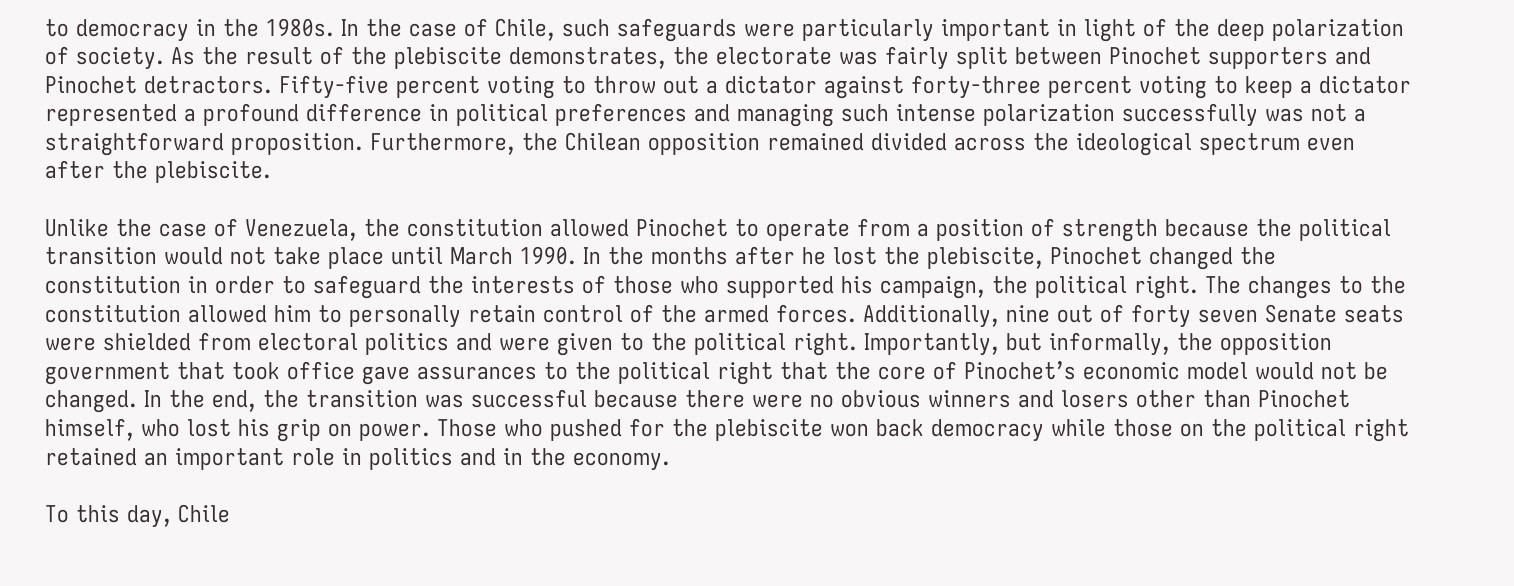to democracy in the 1980s. In the case of Chile, such safeguards were particularly important in light of the deep polarization of society. As the result of the plebiscite demonstrates, the electorate was fairly split between Pinochet supporters and Pinochet detractors. Fifty-five percent voting to throw out a dictator against forty-three percent voting to keep a dictator represented a profound difference in political preferences and managing such intense polarization successfully was not a straightforward proposition. Furthermore, the Chilean opposition remained divided across the ideological spectrum even after the plebiscite.

Unlike the case of Venezuela, the constitution allowed Pinochet to operate from a position of strength because the political transition would not take place until March 1990. In the months after he lost the plebiscite, Pinochet changed the constitution in order to safeguard the interests of those who supported his campaign, the political right. The changes to the constitution allowed him to personally retain control of the armed forces. Additionally, nine out of forty seven Senate seats were shielded from electoral politics and were given to the political right. Importantly, but informally, the opposition government that took office gave assurances to the political right that the core of Pinochet’s economic model would not be changed. In the end, the transition was successful because there were no obvious winners and losers other than Pinochet himself, who lost his grip on power. Those who pushed for the plebiscite won back democracy while those on the political right retained an important role in politics and in the economy.

To this day, Chile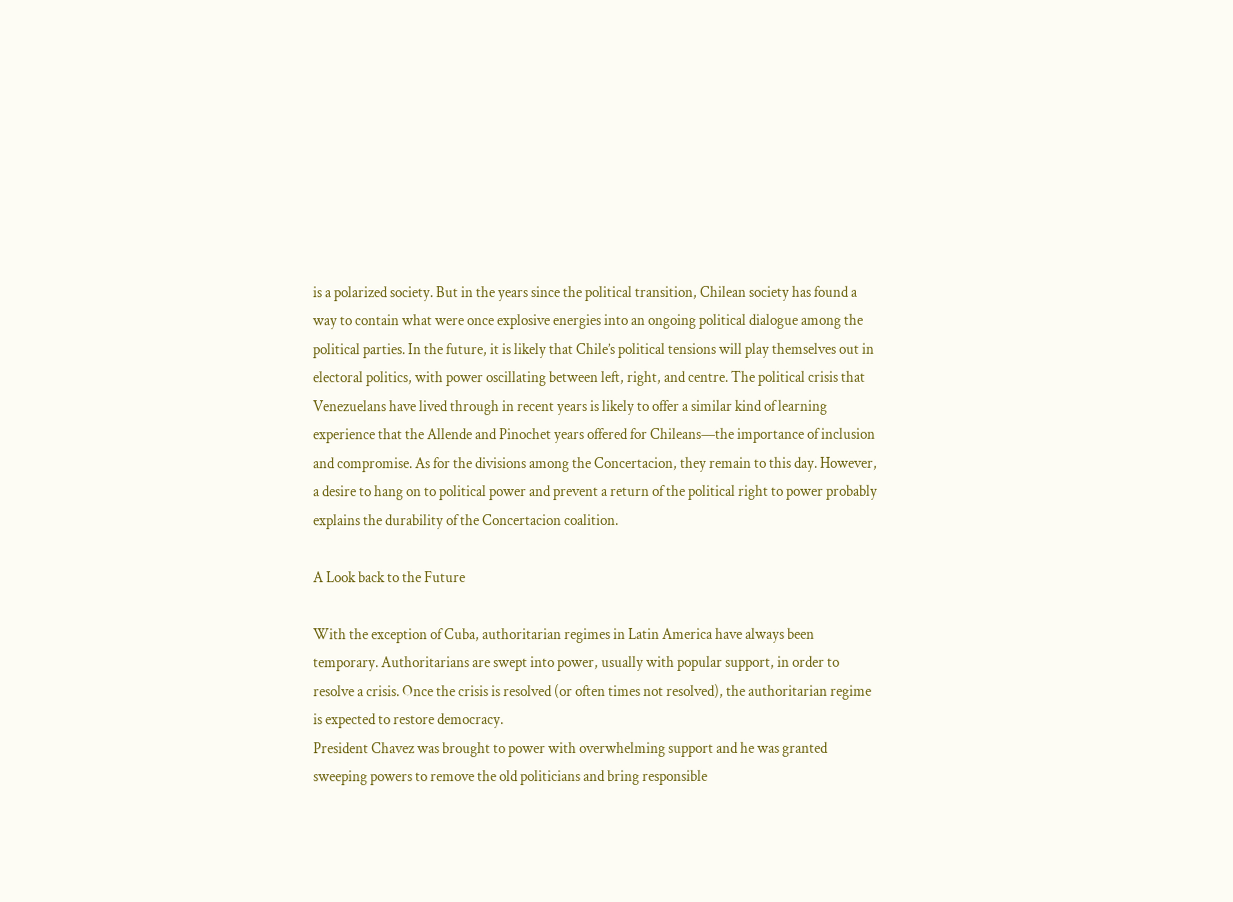is a polarized society. But in the years since the political transition, Chilean society has found a way to contain what were once explosive energies into an ongoing political dialogue among the political parties. In the future, it is likely that Chile’s political tensions will play themselves out in electoral politics, with power oscillating between left, right, and centre. The political crisis that Venezuelans have lived through in recent years is likely to offer a similar kind of learning experience that the Allende and Pinochet years offered for Chileans—the importance of inclusion and compromise. As for the divisions among the Concertacion, they remain to this day. However, a desire to hang on to political power and prevent a return of the political right to power probably explains the durability of the Concertacion coalition.

A Look back to the Future

With the exception of Cuba, authoritarian regimes in Latin America have always been temporary. Authoritarians are swept into power, usually with popular support, in order to resolve a crisis. Once the crisis is resolved (or often times not resolved), the authoritarian regime is expected to restore democracy.
President Chavez was brought to power with overwhelming support and he was granted sweeping powers to remove the old politicians and bring responsible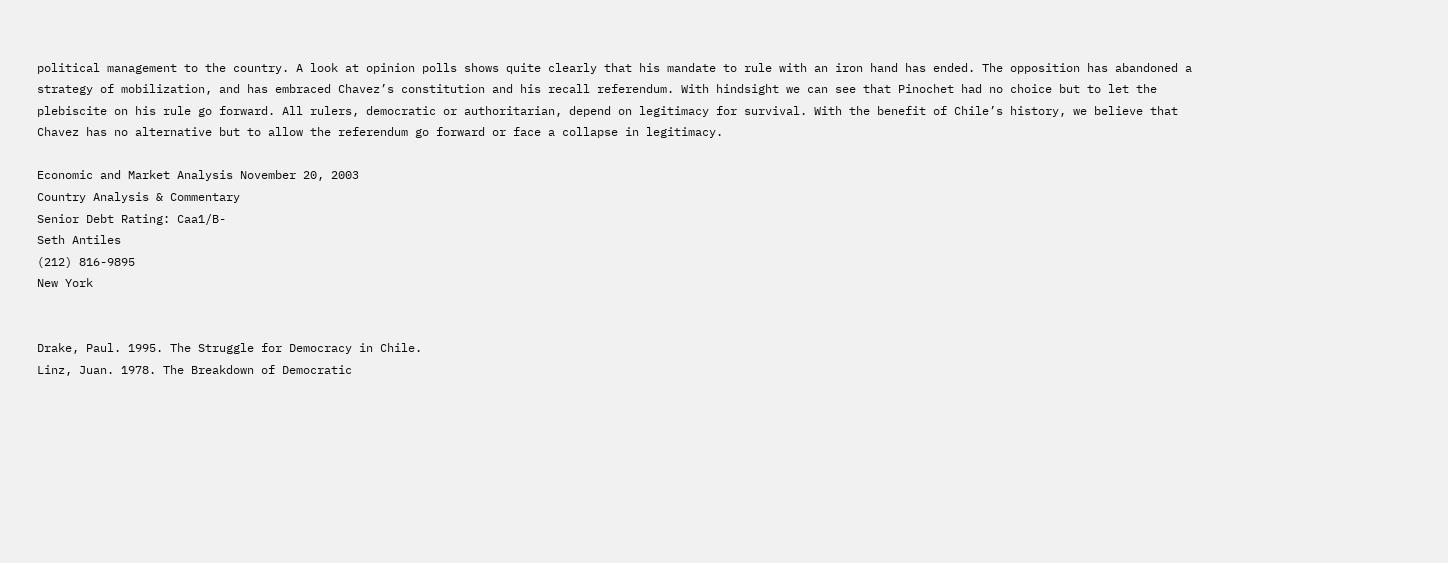political management to the country. A look at opinion polls shows quite clearly that his mandate to rule with an iron hand has ended. The opposition has abandoned a strategy of mobilization, and has embraced Chavez’s constitution and his recall referendum. With hindsight we can see that Pinochet had no choice but to let the plebiscite on his rule go forward. All rulers, democratic or authoritarian, depend on legitimacy for survival. With the benefit of Chile’s history, we believe that Chavez has no alternative but to allow the referendum go forward or face a collapse in legitimacy.

Economic and Market Analysis November 20, 2003
Country Analysis & Commentary
Senior Debt Rating: Caa1/B-
Seth Antiles
(212) 816-9895
New York


Drake, Paul. 1995. The Struggle for Democracy in Chile.
Linz, Juan. 1978. The Breakdown of Democratic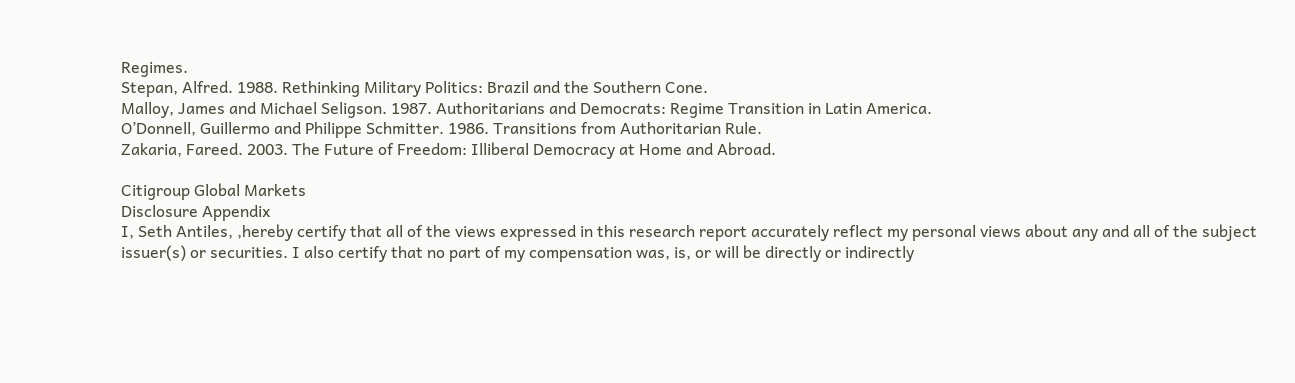Regimes.
Stepan, Alfred. 1988. Rethinking Military Politics: Brazil and the Southern Cone.
Malloy, James and Michael Seligson. 1987. Authoritarians and Democrats: Regime Transition in Latin America.
O’Donnell, Guillermo and Philippe Schmitter. 1986. Transitions from Authoritarian Rule.
Zakaria, Fareed. 2003. The Future of Freedom: Illiberal Democracy at Home and Abroad.

Citigroup Global Markets
Disclosure Appendix
I, Seth Antiles, ,hereby certify that all of the views expressed in this research report accurately reflect my personal views about any and all of the subject issuer(s) or securities. I also certify that no part of my compensation was, is, or will be directly or indirectly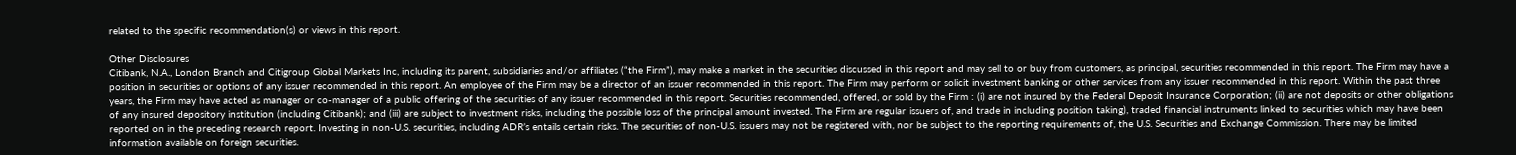related to the specific recommendation(s) or views in this report.

Other Disclosures
Citibank, N.A., London Branch and Citigroup Global Markets Inc, including its parent, subsidiaries and/or affiliates (“the Firm”), may make a market in the securities discussed in this report and may sell to or buy from customers, as principal, securities recommended in this report. The Firm may have a position in securities or options of any issuer recommended in this report. An employee of the Firm may be a director of an issuer recommended in this report. The Firm may perform or solicit investment banking or other services from any issuer recommended in this report. Within the past three years, the Firm may have acted as manager or co-manager of a public offering of the securities of any issuer recommended in this report. Securities recommended, offered, or sold by the Firm : (i) are not insured by the Federal Deposit Insurance Corporation; (ii) are not deposits or other obligations of any insured depository institution (including Citibank); and (iii) are subject to investment risks, including the possible loss of the principal amount invested. The Firm are regular issuers of, and trade in including position taking), traded financial instruments linked to securities which may have been reported on in the preceding research report. Investing in non-U.S. securities, including ADR’s entails certain risks. The securities of non-U.S. issuers may not be registered with, nor be subject to the reporting requirements of, the U.S. Securities and Exchange Commission. There may be limited information available on foreign securities.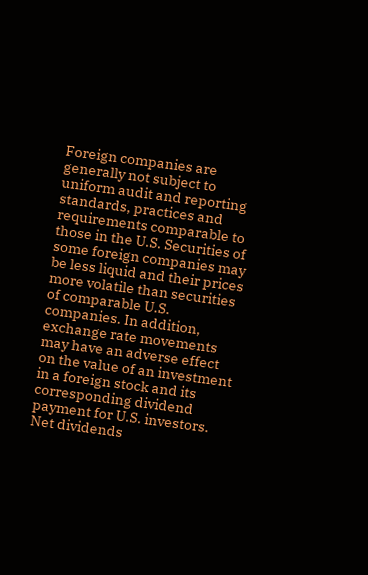Foreign companies are generally not subject to uniform audit and reporting standards, practices and requirements comparable to those in the U.S. Securities of some foreign companies may be less liquid and their prices more volatile than securities of comparable U.S. companies. In addition, exchange rate movements may have an adverse effect on the value of an investment in a foreign stock and its corresponding dividend payment for U.S. investors. Net dividends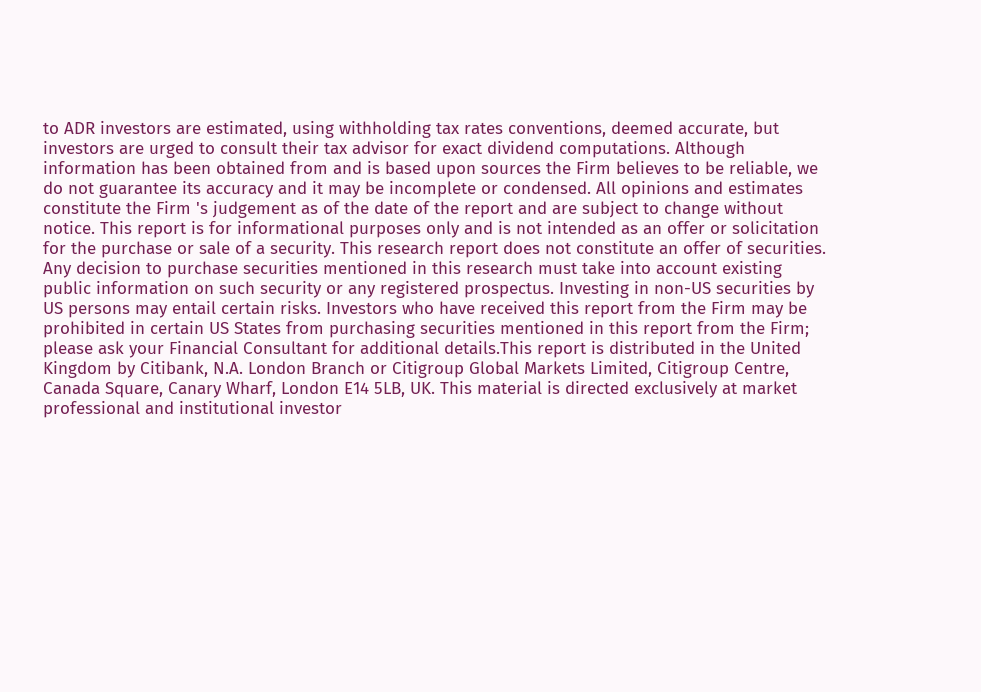to ADR investors are estimated, using withholding tax rates conventions, deemed accurate, but investors are urged to consult their tax advisor for exact dividend computations. Although information has been obtained from and is based upon sources the Firm believes to be reliable, we do not guarantee its accuracy and it may be incomplete or condensed. All opinions and estimates constitute the Firm 's judgement as of the date of the report and are subject to change without notice. This report is for informational purposes only and is not intended as an offer or solicitation for the purchase or sale of a security. This research report does not constitute an offer of securities. Any decision to purchase securities mentioned in this research must take into account existing public information on such security or any registered prospectus. Investing in non-US securities by US persons may entail certain risks. Investors who have received this report from the Firm may be prohibited in certain US States from purchasing securities mentioned in this report from the Firm; please ask your Financial Consultant for additional details.This report is distributed in the United Kingdom by Citibank, N.A. London Branch or Citigroup Global Markets Limited, Citigroup Centre, Canada Square, Canary Wharf, London E14 5LB, UK. This material is directed exclusively at market professional and institutional investor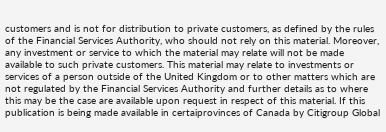customers and is not for distribution to private customers, as defined by the rules of the Financial Services Authority, who should not rely on this material. Moreover, any investment or service to which the material may relate will not be made available to such private customers. This material may relate to investments or services of a person outside of the United Kingdom or to other matters which are not regulated by the Financial Services Authority and further details as to where this may be the case are available upon request in respect of this material. If this publication is being made available in certaiprovinces of Canada by Citigroup Global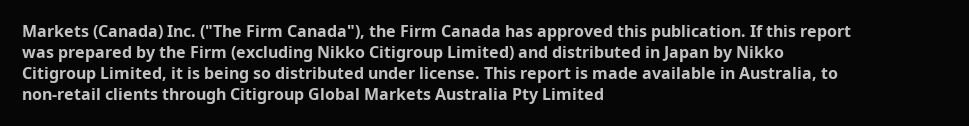Markets (Canada) Inc. ("The Firm Canada"), the Firm Canada has approved this publication. If this report was prepared by the Firm (excluding Nikko Citigroup Limited) and distributed in Japan by Nikko Citigroup Limited, it is being so distributed under license. This report is made available in Australia, to non-retail clients through Citigroup Global Markets Australia Pty Limited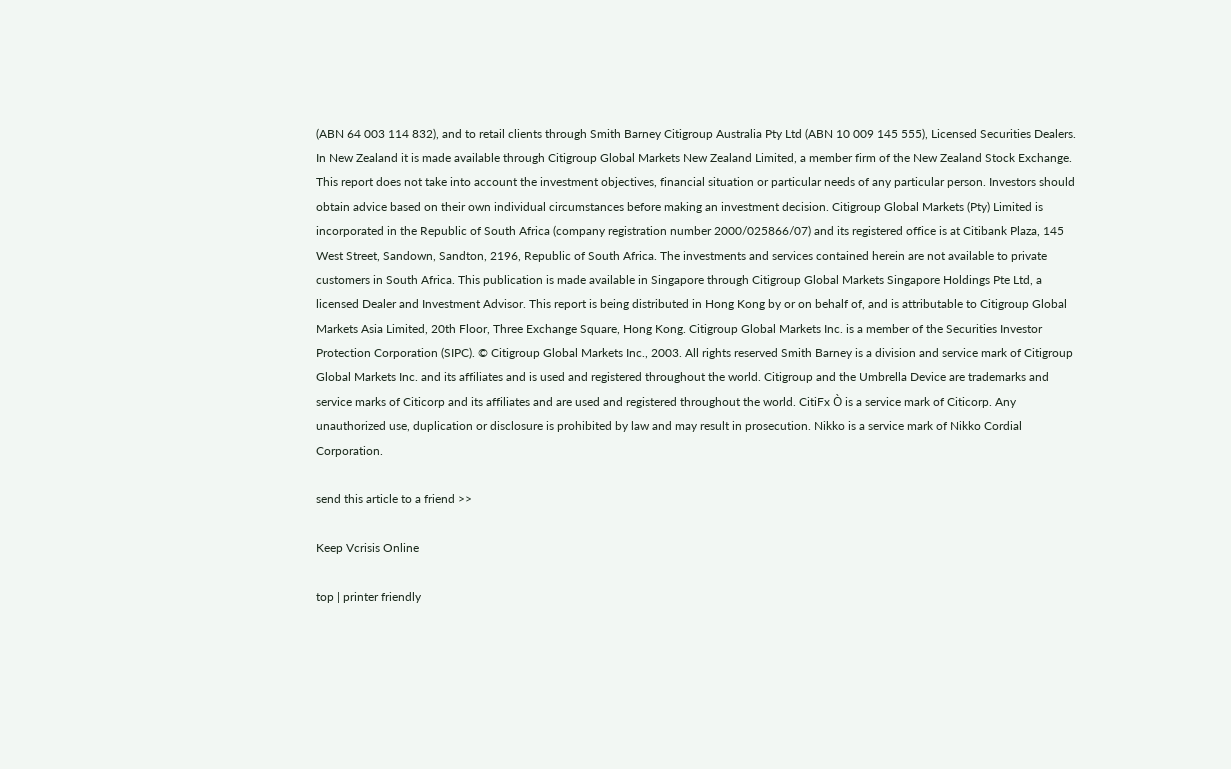(ABN 64 003 114 832), and to retail clients through Smith Barney Citigroup Australia Pty Ltd (ABN 10 009 145 555), Licensed Securities Dealers. In New Zealand it is made available through Citigroup Global Markets New Zealand Limited, a member firm of the New Zealand Stock Exchange. This report does not take into account the investment objectives, financial situation or particular needs of any particular person. Investors should obtain advice based on their own individual circumstances before making an investment decision. Citigroup Global Markets (Pty) Limited is incorporated in the Republic of South Africa (company registration number 2000/025866/07) and its registered office is at Citibank Plaza, 145 West Street, Sandown, Sandton, 2196, Republic of South Africa. The investments and services contained herein are not available to private customers in South Africa. This publication is made available in Singapore through Citigroup Global Markets Singapore Holdings Pte Ltd, a licensed Dealer and Investment Advisor. This report is being distributed in Hong Kong by or on behalf of, and is attributable to Citigroup Global Markets Asia Limited, 20th Floor, Three Exchange Square, Hong Kong. Citigroup Global Markets Inc. is a member of the Securities Investor Protection Corporation (SIPC). © Citigroup Global Markets Inc., 2003. All rights reserved Smith Barney is a division and service mark of Citigroup Global Markets Inc. and its affiliates and is used and registered throughout the world. Citigroup and the Umbrella Device are trademarks and service marks of Citicorp and its affiliates and are used and registered throughout the world. CitiFx Ò is a service mark of Citicorp. Any unauthorized use, duplication or disclosure is prohibited by law and may result in prosecution. Nikko is a service mark of Nikko Cordial Corporation.

send this article to a friend >>

Keep Vcrisis Online

top | printer friendly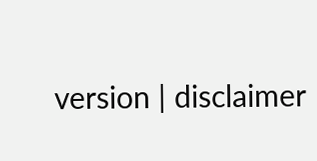version | disclaimer